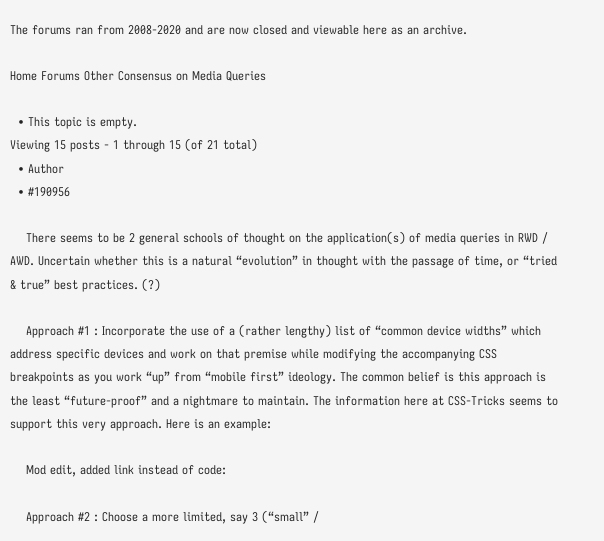The forums ran from 2008-2020 and are now closed and viewable here as an archive.

Home Forums Other Consensus on Media Queries

  • This topic is empty.
Viewing 15 posts - 1 through 15 (of 21 total)
  • Author
  • #190956

    There seems to be 2 general schools of thought on the application(s) of media queries in RWD / AWD. Uncertain whether this is a natural “evolution” in thought with the passage of time, or “tried & true” best practices. (?)

    Approach #1 : Incorporate the use of a (rather lengthy) list of “common device widths” which address specific devices and work on that premise while modifying the accompanying CSS breakpoints as you work “up” from “mobile first” ideology. The common belief is this approach is the least “future-proof” and a nightmare to maintain. The information here at CSS-Tricks seems to support this very approach. Here is an example:

    Mod edit, added link instead of code:

    Approach #2 : Choose a more limited, say 3 (“small” /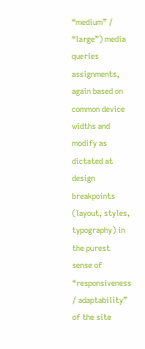“medium” / “large”) media queries assignments, again based on common device widths and modify as dictated at design breakpoints (layout, styles, typography) in the purest sense of “responsiveness / adaptability” of the site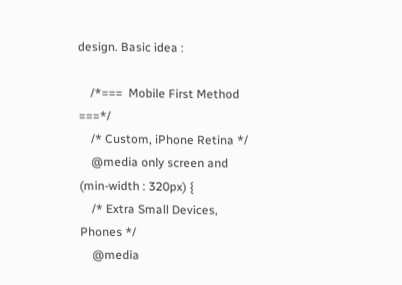design. Basic idea :

    /*===  Mobile First Method  ===*/
    /* Custom, iPhone Retina */
    @media only screen and (min-width : 320px) {
    /* Extra Small Devices, Phones */
    @media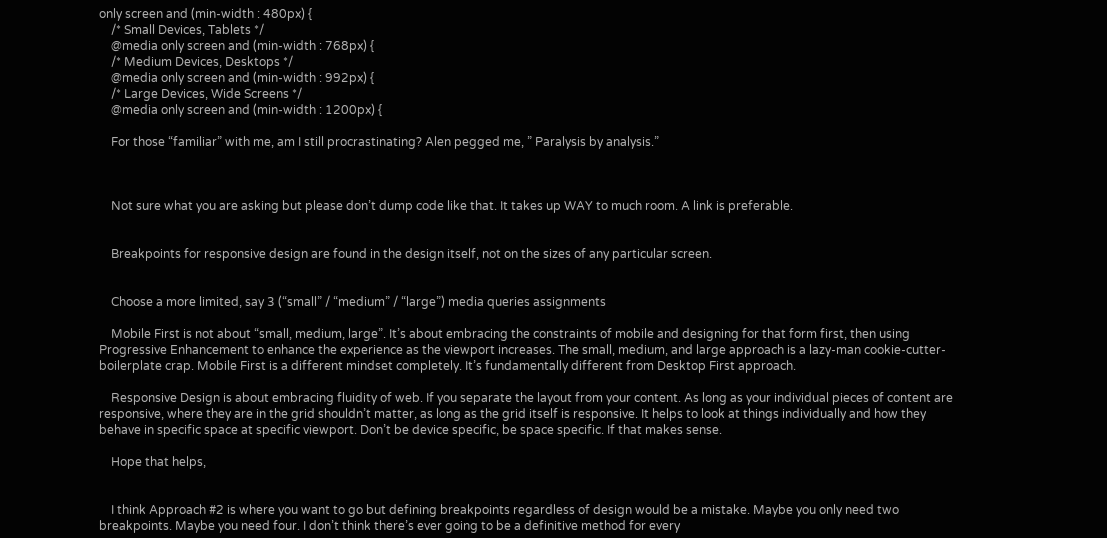only screen and (min-width : 480px) {
    /* Small Devices, Tablets */
    @media only screen and (min-width : 768px) {
    /* Medium Devices, Desktops */
    @media only screen and (min-width : 992px) {
    /* Large Devices, Wide Screens */
    @media only screen and (min-width : 1200px) {

    For those “familiar” with me, am I still procrastinating? Alen pegged me, ” Paralysis by analysis.”



    Not sure what you are asking but please don’t dump code like that. It takes up WAY to much room. A link is preferable.


    Breakpoints for responsive design are found in the design itself, not on the sizes of any particular screen.


    Choose a more limited, say 3 (“small” / “medium” / “large”) media queries assignments

    Mobile First is not about “small, medium, large”. It’s about embracing the constraints of mobile and designing for that form first, then using Progressive Enhancement to enhance the experience as the viewport increases. The small, medium, and large approach is a lazy-man cookie-cutter-boilerplate crap. Mobile First is a different mindset completely. It’s fundamentally different from Desktop First approach.

    Responsive Design is about embracing fluidity of web. If you separate the layout from your content. As long as your individual pieces of content are responsive, where they are in the grid shouldn’t matter, as long as the grid itself is responsive. It helps to look at things individually and how they behave in specific space at specific viewport. Don’t be device specific, be space specific. If that makes sense.

    Hope that helps,


    I think Approach #2 is where you want to go but defining breakpoints regardless of design would be a mistake. Maybe you only need two breakpoints. Maybe you need four. I don’t think there’s ever going to be a definitive method for every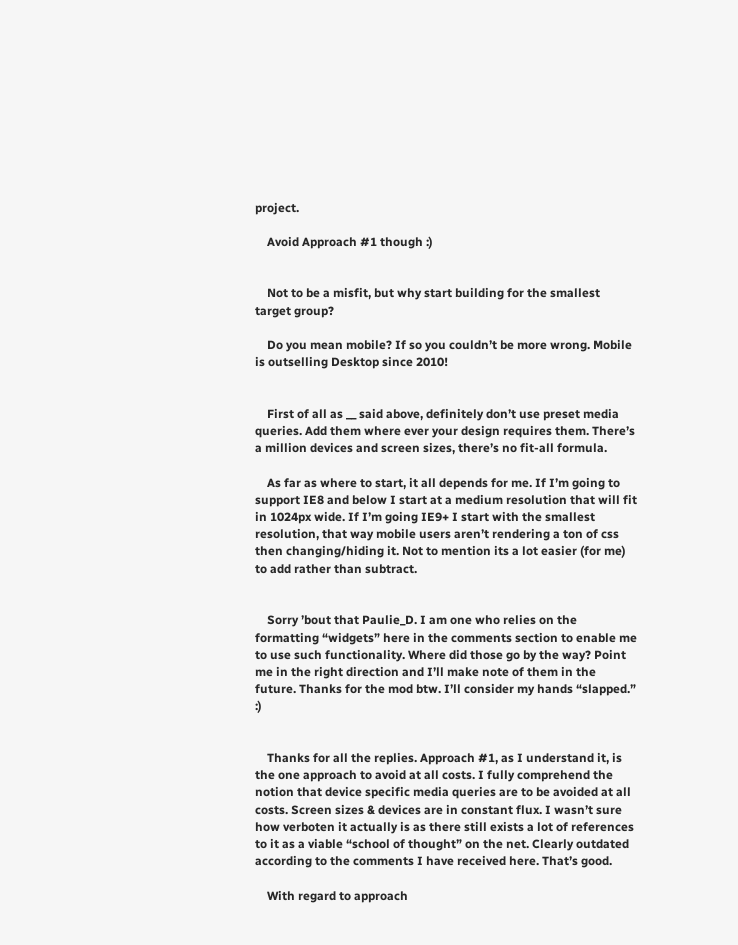project.

    Avoid Approach #1 though :)


    Not to be a misfit, but why start building for the smallest target group?

    Do you mean mobile? If so you couldn’t be more wrong. Mobile is outselling Desktop since 2010!


    First of all as __ said above, definitely don’t use preset media queries. Add them where ever your design requires them. There’s a million devices and screen sizes, there’s no fit-all formula.

    As far as where to start, it all depends for me. If I’m going to support IE8 and below I start at a medium resolution that will fit in 1024px wide. If I’m going IE9+ I start with the smallest resolution, that way mobile users aren’t rendering a ton of css then changing/hiding it. Not to mention its a lot easier (for me) to add rather than subtract.


    Sorry ’bout that Paulie_D. I am one who relies on the formatting “widgets” here in the comments section to enable me to use such functionality. Where did those go by the way? Point me in the right direction and I’ll make note of them in the future. Thanks for the mod btw. I’ll consider my hands “slapped.” :)


    Thanks for all the replies. Approach #1, as I understand it, is the one approach to avoid at all costs. I fully comprehend the notion that device specific media queries are to be avoided at all costs. Screen sizes & devices are in constant flux. I wasn’t sure how verboten it actually is as there still exists a lot of references to it as a viable “school of thought” on the net. Clearly outdated according to the comments I have received here. That’s good.

    With regard to approach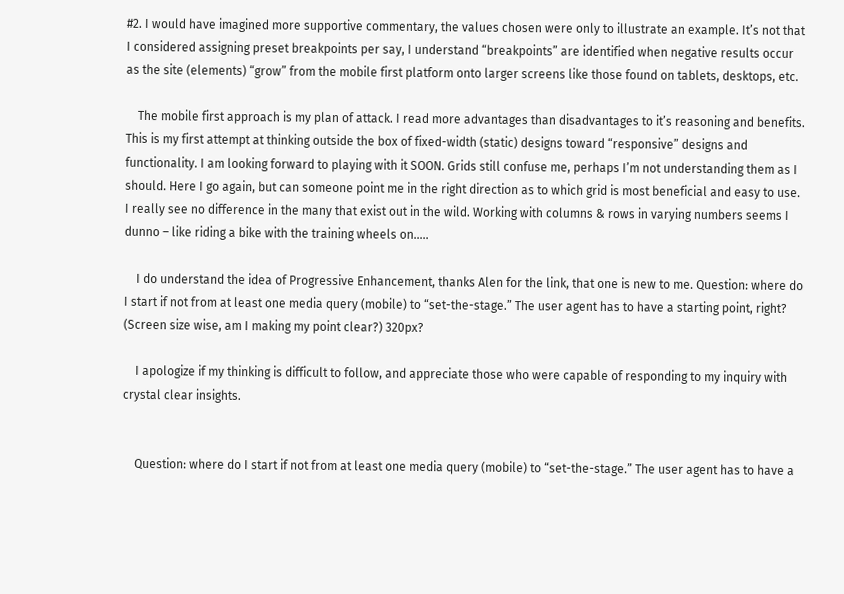#2. I would have imagined more supportive commentary, the values chosen were only to illustrate an example. It’s not that I considered assigning preset breakpoints per say, I understand “breakpoints” are identified when negative results occur as the site (elements) “grow” from the mobile first platform onto larger screens like those found on tablets, desktops, etc.

    The mobile first approach is my plan of attack. I read more advantages than disadvantages to it’s reasoning and benefits. This is my first attempt at thinking outside the box of fixed-width (static) designs toward “responsive” designs and functionality. I am looking forward to playing with it SOON. Grids still confuse me, perhaps I’m not understanding them as I should. Here I go again, but can someone point me in the right direction as to which grid is most beneficial and easy to use. I really see no difference in the many that exist out in the wild. Working with columns & rows in varying numbers seems I dunno – like riding a bike with the training wheels on…..

    I do understand the idea of Progressive Enhancement, thanks Alen for the link, that one is new to me. Question: where do I start if not from at least one media query (mobile) to “set-the-stage.” The user agent has to have a starting point, right? (Screen size wise, am I making my point clear?) 320px?

    I apologize if my thinking is difficult to follow, and appreciate those who were capable of responding to my inquiry with crystal clear insights.


    Question: where do I start if not from at least one media query (mobile) to “set-the-stage.” The user agent has to have a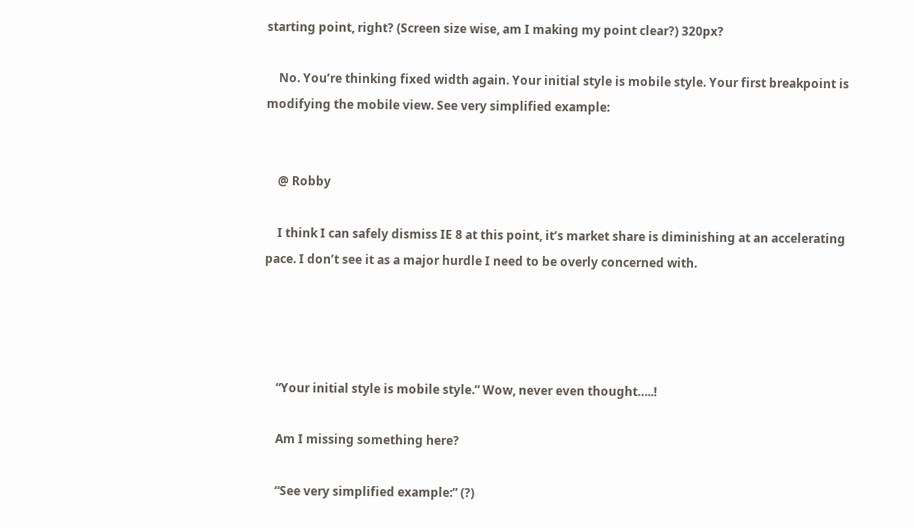starting point, right? (Screen size wise, am I making my point clear?) 320px?

    No. You’re thinking fixed width again. Your initial style is mobile style. Your first breakpoint is modifying the mobile view. See very simplified example:


    @ Robby

    I think I can safely dismiss IE 8 at this point, it’s market share is diminishing at an accelerating pace. I don’t see it as a major hurdle I need to be overly concerned with.




    “Your initial style is mobile style.” Wow, never even thought…..!

    Am I missing something here?

    “See very simplified example:” (?)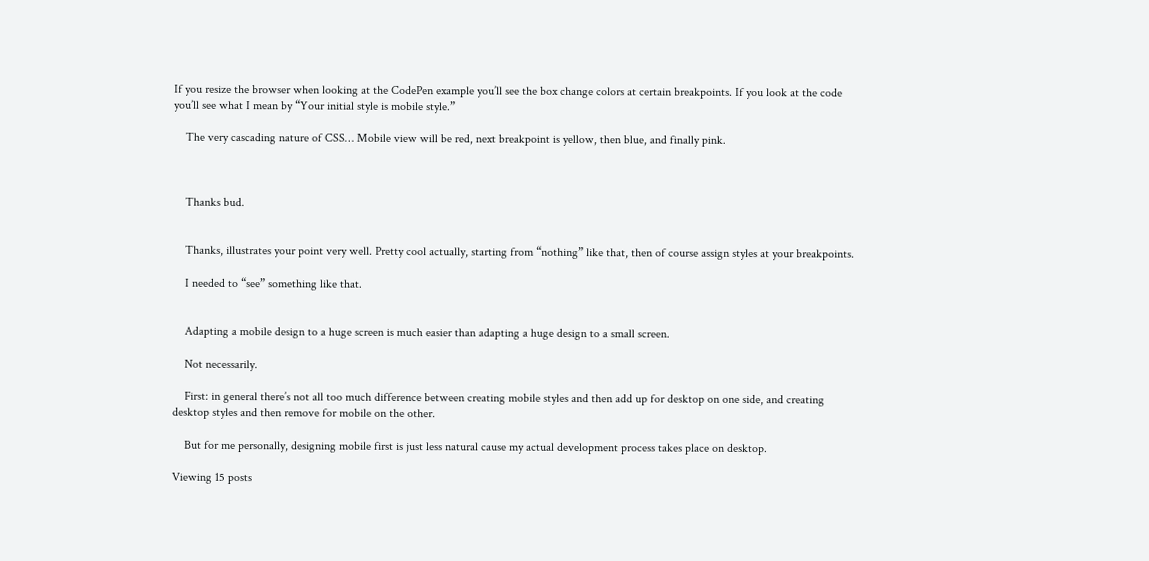If you resize the browser when looking at the CodePen example you’ll see the box change colors at certain breakpoints. If you look at the code you’ll see what I mean by “Your initial style is mobile style.”

    The very cascading nature of CSS… Mobile view will be red, next breakpoint is yellow, then blue, and finally pink.



    Thanks bud.


    Thanks, illustrates your point very well. Pretty cool actually, starting from “nothing” like that, then of course assign styles at your breakpoints.

    I needed to “see” something like that.


    Adapting a mobile design to a huge screen is much easier than adapting a huge design to a small screen.

    Not necessarily.

    First: in general there’s not all too much difference between creating mobile styles and then add up for desktop on one side, and creating desktop styles and then remove for mobile on the other.

    But for me personally, designing mobile first is just less natural cause my actual development process takes place on desktop.

Viewing 15 posts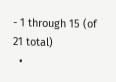- 1 through 15 (of 21 total)
  •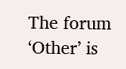The forum ‘Other’ is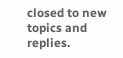closed to new topics and replies.